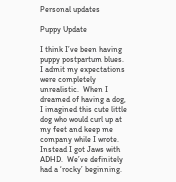Personal updates

Puppy Update

I think I’ve been having puppy postpartum blues.  I admit my expectations were completely unrealistic.  When I dreamed of having a dog, I imagined this cute little dog who would curl up at my feet and keep me company while I wrote.  Instead I got Jaws with ADHD.  We’ve definitely had a ‘rocky’ beginning.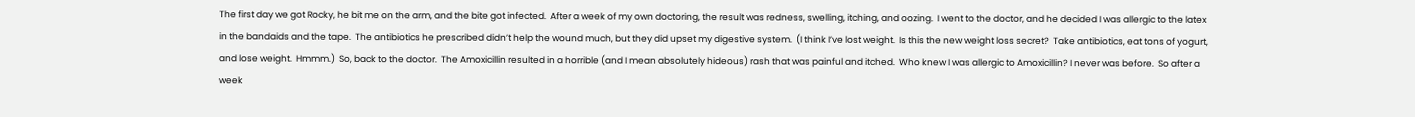The first day we got Rocky, he bit me on the arm, and the bite got infected.  After a week of my own doctoring, the result was redness, swelling, itching, and oozing.  I went to the doctor, and he decided I was allergic to the latex in the bandaids and the tape.  The antibiotics he prescribed didn’t help the wound much, but they did upset my digestive system.  (I think I’ve lost weight.  Is this the new weight loss secret?  Take antibiotics, eat tons of yogurt, and lose weight.  Hmmm.)  So, back to the doctor.  The Amoxicillin resulted in a horrible (and I mean absolutely hideous) rash that was painful and itched.  Who knew I was allergic to Amoxicillin? I never was before.  So after a week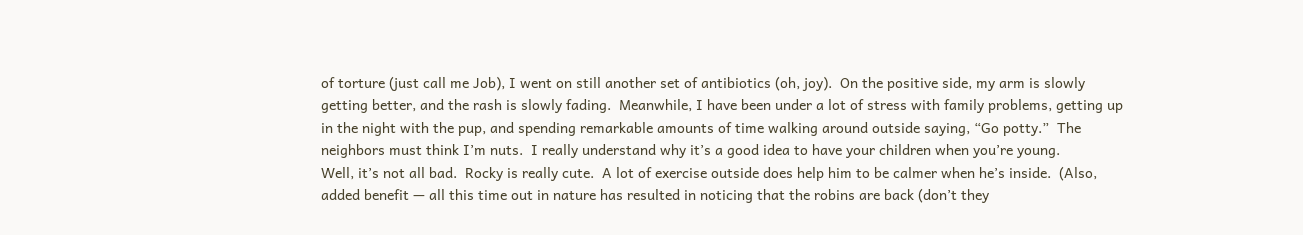of torture (just call me Job), I went on still another set of antibiotics (oh, joy).  On the positive side, my arm is slowly getting better, and the rash is slowly fading.  Meanwhile, I have been under a lot of stress with family problems, getting up in the night with the pup, and spending remarkable amounts of time walking around outside saying, “Go potty.”  The neighbors must think I’m nuts.  I really understand why it’s a good idea to have your children when you’re young.
Well, it’s not all bad.  Rocky is really cute.  A lot of exercise outside does help him to be calmer when he’s inside.  (Also, added benefit — all this time out in nature has resulted in noticing that the robins are back (don’t they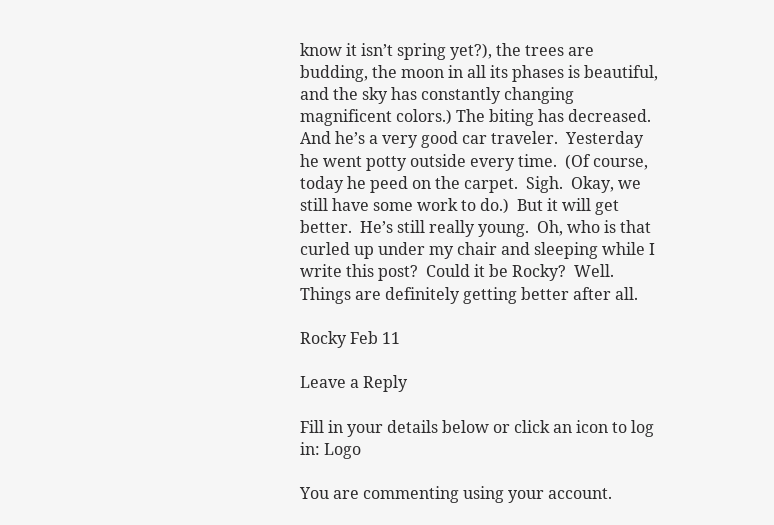know it isn’t spring yet?), the trees are budding, the moon in all its phases is beautiful, and the sky has constantly changing magnificent colors.) The biting has decreased.  And he’s a very good car traveler.  Yesterday he went potty outside every time.  (Of course, today he peed on the carpet.  Sigh.  Okay, we still have some work to do.)  But it will get better.  He’s still really young.  Oh, who is that curled up under my chair and sleeping while I write this post?  Could it be Rocky?  Well.  Things are definitely getting better after all.

Rocky Feb 11

Leave a Reply

Fill in your details below or click an icon to log in: Logo

You are commenting using your account.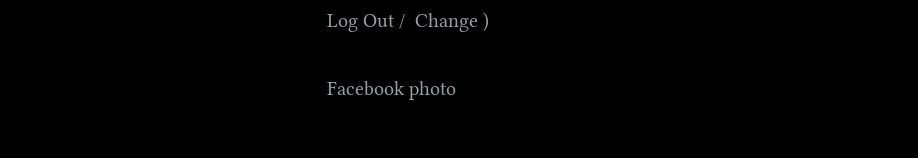Log Out /  Change )

Facebook photo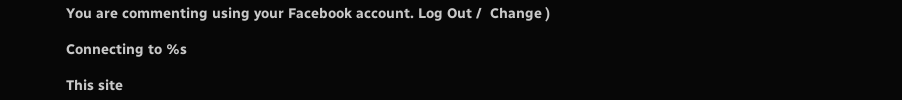You are commenting using your Facebook account. Log Out /  Change )

Connecting to %s

This site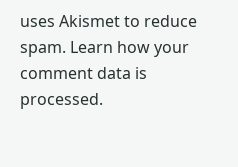uses Akismet to reduce spam. Learn how your comment data is processed.